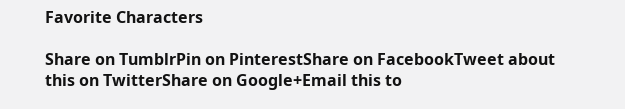Favorite Characters

Share on TumblrPin on PinterestShare on FacebookTweet about this on TwitterShare on Google+Email this to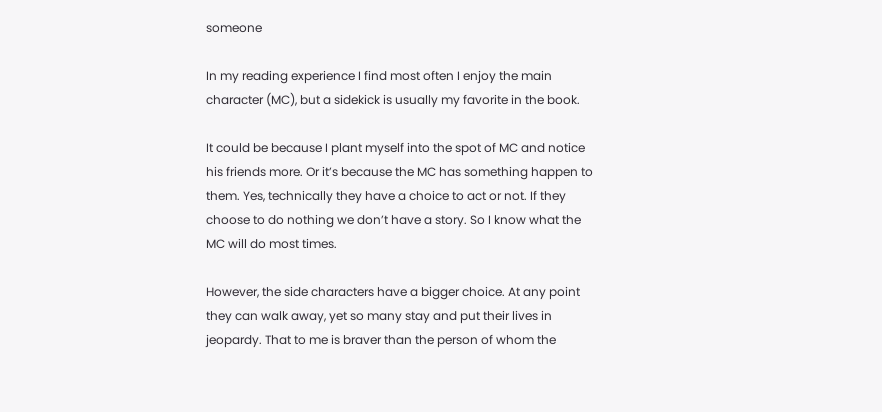someone

In my reading experience I find most often I enjoy the main character (MC), but a sidekick is usually my favorite in the book.

It could be because I plant myself into the spot of MC and notice his friends more. Or it’s because the MC has something happen to them. Yes, technically they have a choice to act or not. If they choose to do nothing we don’t have a story. So I know what the MC will do most times.

However, the side characters have a bigger choice. At any point they can walk away, yet so many stay and put their lives in jeopardy. That to me is braver than the person of whom the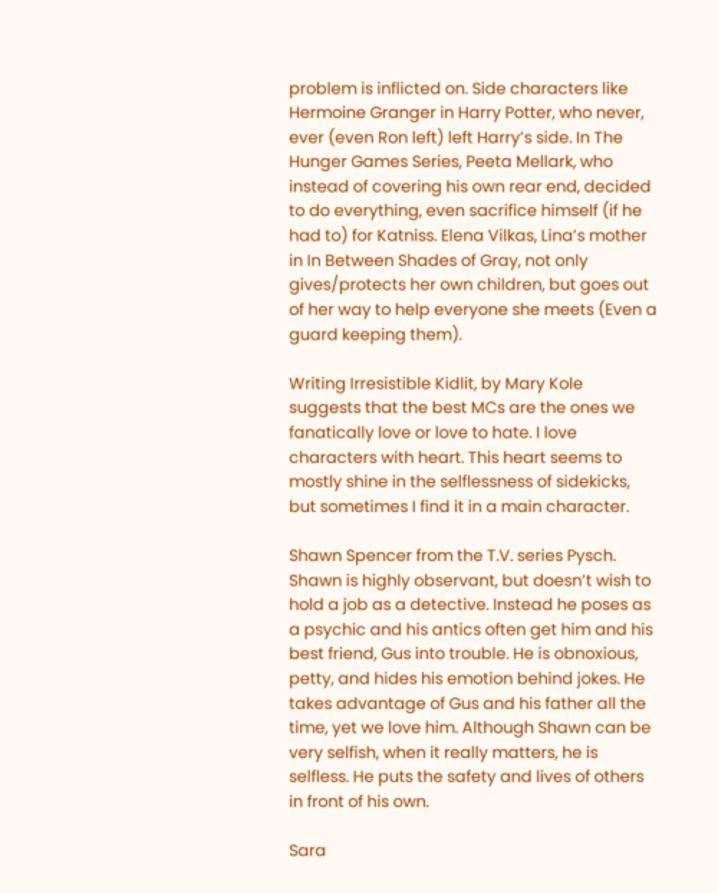problem is inflicted on. Side characters like Hermoine Granger in Harry Potter, who never, ever (even Ron left) left Harry’s side. In The Hunger Games Series, Peeta Mellark, who instead of covering his own rear end, decided to do everything, even sacrifice himself (if he had to) for Katniss. Elena Vilkas, Lina’s mother in In Between Shades of Gray, not only gives/protects her own children, but goes out of her way to help everyone she meets (Even a guard keeping them).

Writing Irresistible Kidlit, by Mary Kole suggests that the best MCs are the ones we fanatically love or love to hate. I love characters with heart. This heart seems to mostly shine in the selflessness of sidekicks, but sometimes I find it in a main character.

Shawn Spencer from the T.V. series Pysch. Shawn is highly observant, but doesn’t wish to hold a job as a detective. Instead he poses as a psychic and his antics often get him and his best friend, Gus into trouble. He is obnoxious, petty, and hides his emotion behind jokes. He takes advantage of Gus and his father all the time, yet we love him. Although Shawn can be very selfish, when it really matters, he is selfless. He puts the safety and lives of others in front of his own.

Sara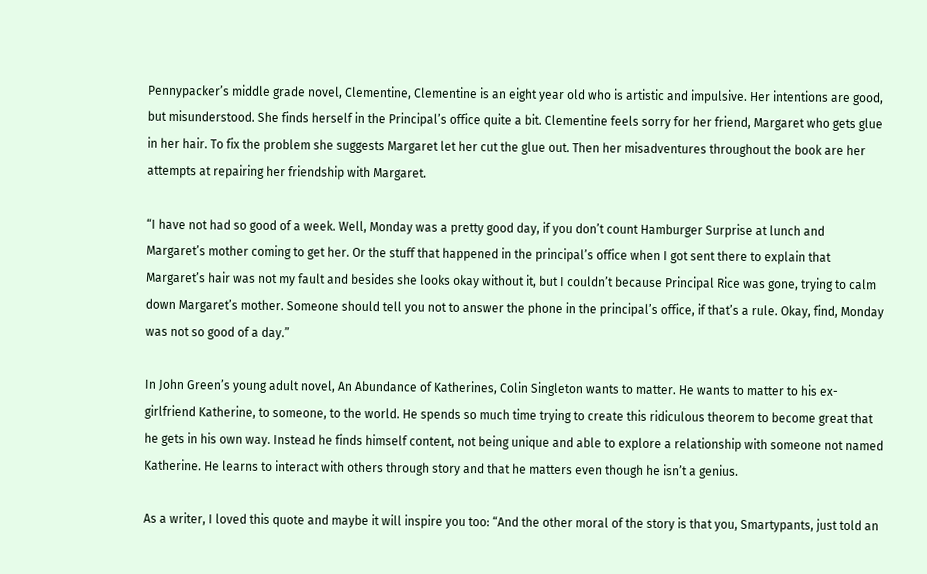Pennypacker’s middle grade novel, Clementine, Clementine is an eight year old who is artistic and impulsive. Her intentions are good, but misunderstood. She finds herself in the Principal’s office quite a bit. Clementine feels sorry for her friend, Margaret who gets glue in her hair. To fix the problem she suggests Margaret let her cut the glue out. Then her misadventures throughout the book are her attempts at repairing her friendship with Margaret.

“I have not had so good of a week. Well, Monday was a pretty good day, if you don’t count Hamburger Surprise at lunch and Margaret’s mother coming to get her. Or the stuff that happened in the principal’s office when I got sent there to explain that Margaret’s hair was not my fault and besides she looks okay without it, but I couldn’t because Principal Rice was gone, trying to calm down Margaret’s mother. Someone should tell you not to answer the phone in the principal’s office, if that’s a rule. Okay, find, Monday was not so good of a day.”

In John Green’s young adult novel, An Abundance of Katherines, Colin Singleton wants to matter. He wants to matter to his ex-girlfriend Katherine, to someone, to the world. He spends so much time trying to create this ridiculous theorem to become great that he gets in his own way. Instead he finds himself content, not being unique and able to explore a relationship with someone not named Katherine. He learns to interact with others through story and that he matters even though he isn’t a genius.

As a writer, I loved this quote and maybe it will inspire you too: “And the other moral of the story is that you, Smartypants, just told an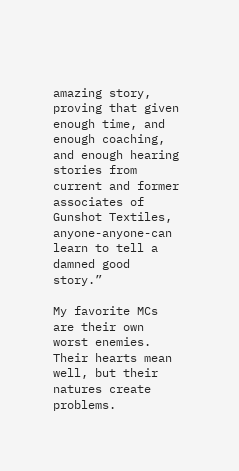amazing story, proving that given enough time, and enough coaching, and enough hearing stories from current and former associates of Gunshot Textiles, anyone-anyone-can learn to tell a damned good story.”

My favorite MCs are their own worst enemies. Their hearts mean well, but their natures create problems.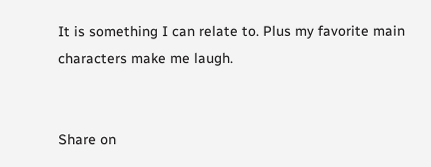It is something I can relate to. Plus my favorite main characters make me laugh.


Share on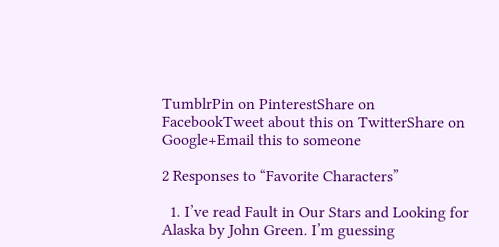TumblrPin on PinterestShare on FacebookTweet about this on TwitterShare on Google+Email this to someone

2 Responses to “Favorite Characters”

  1. I’ve read Fault in Our Stars and Looking for Alaska by John Green. I’m guessing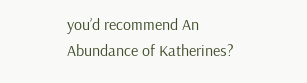you’d recommend An Abundance of Katherines?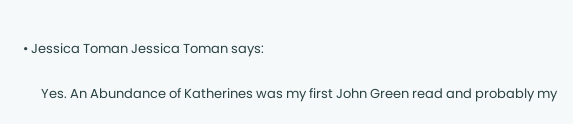• Jessica Toman Jessica Toman says:

      Yes. An Abundance of Katherines was my first John Green read and probably my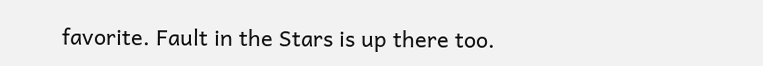favorite. Fault in the Stars is up there too.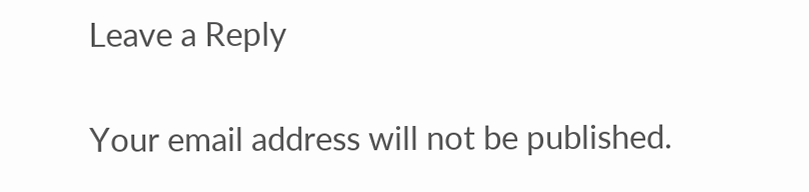Leave a Reply

Your email address will not be published.